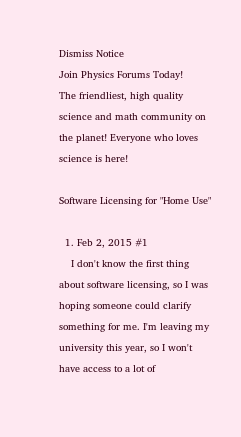Dismiss Notice
Join Physics Forums Today!
The friendliest, high quality science and math community on the planet! Everyone who loves science is here!

Software Licensing for "Home Use"

  1. Feb 2, 2015 #1
    I don't know the first thing about software licensing, so I was hoping someone could clarify something for me. I'm leaving my university this year, so I won't have access to a lot of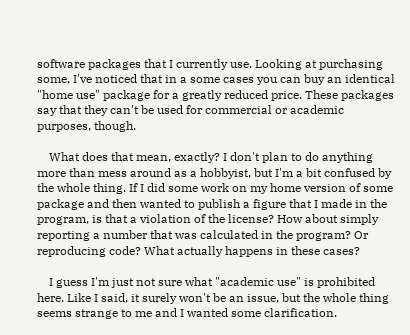software packages that I currently use. Looking at purchasing some, I've noticed that in a some cases you can buy an identical "home use" package for a greatly reduced price. These packages say that they can't be used for commercial or academic purposes, though.

    What does that mean, exactly? I don't plan to do anything more than mess around as a hobbyist, but I'm a bit confused by the whole thing. If I did some work on my home version of some package and then wanted to publish a figure that I made in the program, is that a violation of the license? How about simply reporting a number that was calculated in the program? Or reproducing code? What actually happens in these cases?

    I guess I'm just not sure what "academic use" is prohibited here. Like I said, it surely won't be an issue, but the whole thing seems strange to me and I wanted some clarification.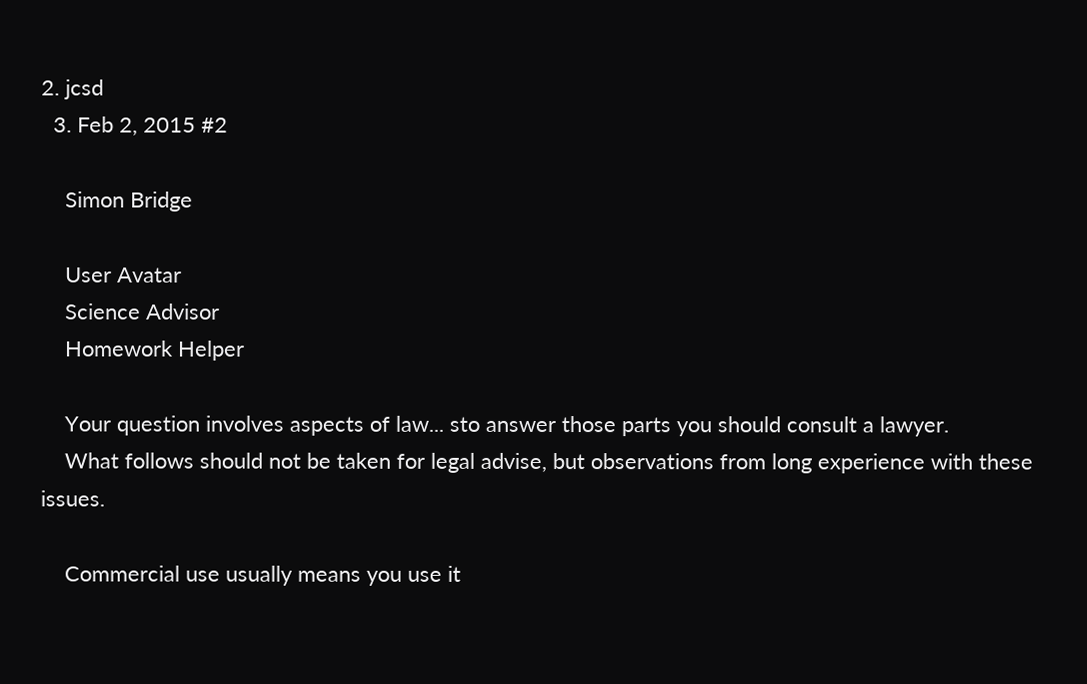2. jcsd
  3. Feb 2, 2015 #2

    Simon Bridge

    User Avatar
    Science Advisor
    Homework Helper

    Your question involves aspects of law... sto answer those parts you should consult a lawyer.
    What follows should not be taken for legal advise, but observations from long experience with these issues.

    Commercial use usually means you use it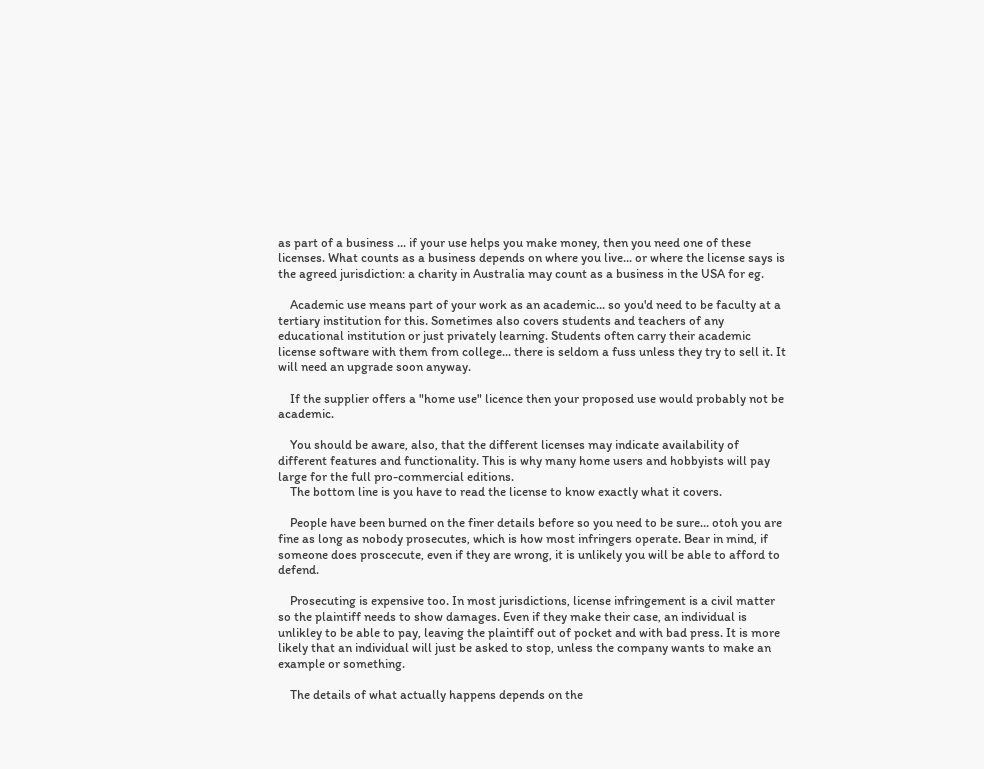as part of a business ... if your use helps you make money, then you need one of these licenses. What counts as a business depends on where you live... or where the license says is the agreed jurisdiction: a charity in Australia may count as a business in the USA for eg.

    Academic use means part of your work as an academic... so you'd need to be faculty at a tertiary institution for this. Sometimes also covers students and teachers of any educational institution or just privately learning. Students often carry their academic license software with them from college... there is seldom a fuss unless they try to sell it. It will need an upgrade soon anyway.

    If the supplier offers a "home use" licence then your proposed use would probably not be academic.

    You should be aware, also, that the different licenses may indicate availability of different features and functionality. This is why many home users and hobbyists will pay large for the full pro-commercial editions.
    The bottom line is you have to read the license to know exactly what it covers.

    People have been burned on the finer details before so you need to be sure... otoh you are fine as long as nobody prosecutes, which is how most infringers operate. Bear in mind, if someone does proscecute, even if they are wrong, it is unlikely you will be able to afford to defend.

    Prosecuting is expensive too. In most jurisdictions, license infringement is a civil matter so the plaintiff needs to show damages. Even if they make their case, an individual is unlikley to be able to pay, leaving the plaintiff out of pocket and with bad press. It is more likely that an individual will just be asked to stop, unless the company wants to make an example or something.

    The details of what actually happens depends on the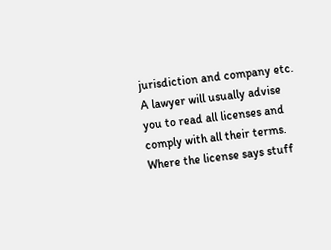jurisdiction and company etc. A lawyer will usually advise you to read all licenses and comply with all their terms. Where the license says stuff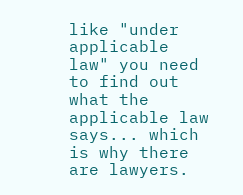like "under applicable law" you need to find out what the applicable law says... which is why there are lawyers.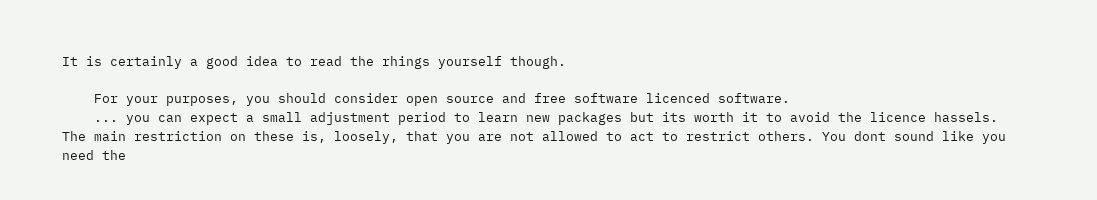It is certainly a good idea to read the rhings yourself though.

    For your purposes, you should consider open source and free software licenced software.
    ... you can expect a small adjustment period to learn new packages but its worth it to avoid the licence hassels. The main restriction on these is, loosely, that you are not allowed to act to restrict others. You dont sound like you need the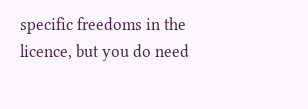specific freedoms in the licence, but you do need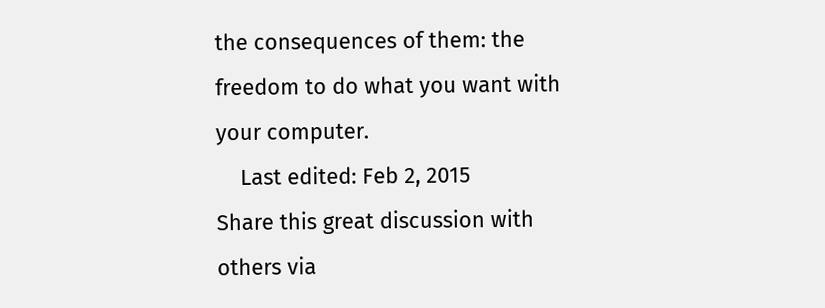the consequences of them: the freedom to do what you want with your computer.
    Last edited: Feb 2, 2015
Share this great discussion with others via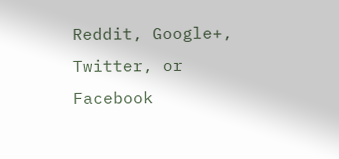Reddit, Google+, Twitter, or Facebook